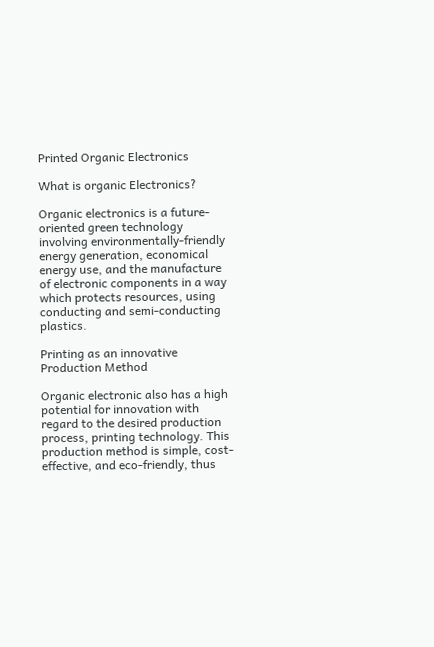Printed Organic Electronics

What is organic Electronics?

Organic electronics is a future-oriented green technology involving environmentally-friendly energy generation, economical energy use, and the manufacture of electronic components in a way which protects resources, using conducting and semi-conducting plastics.

Printing as an innovative Production Method

Organic electronic also has a high potential for innovation with regard to the desired production process, printing technology. This production method is simple, cost-effective, and eco-friendly, thus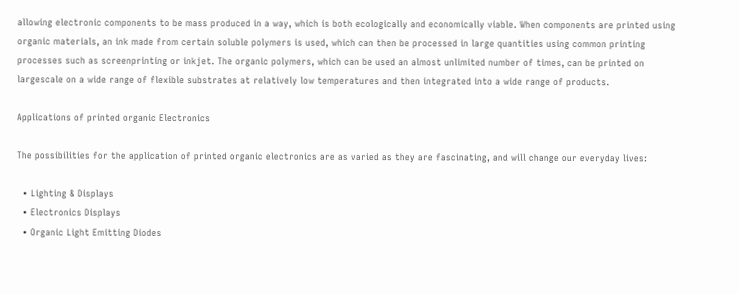allowing electronic components to be mass produced in a way, which is both ecologically and economically viable. When components are printed using organic materials, an ink made from certain soluble polymers is used, which can then be processed in large quantities using common printing processes such as screenprinting or inkjet. The organic polymers, which can be used an almost unlimited number of times, can be printed on largescale on a wide range of flexible substrates at relatively low temperatures and then integrated into a wide range of products.

Applications of printed organic Electronics

The possibilities for the application of printed organic electronics are as varied as they are fascinating, and will change our everyday lives:

  • Lighting & Displays
  • Electronics Displays
  • Organic Light Emitting Diodes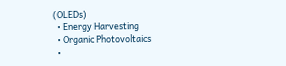(OLEDs)
  • Energy Harvesting
  • Organic Photovoltaics
  •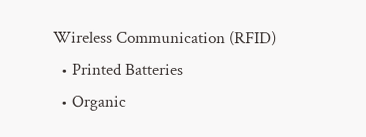Wireless Communication (RFID)
  • Printed Batteries
  • Organic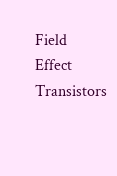Field Effect Transistors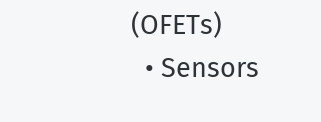(OFETs)
  • Sensors